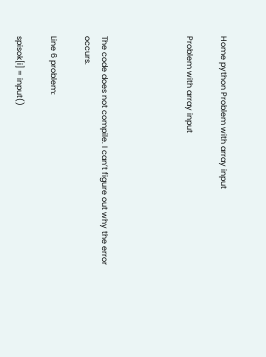Home python Problem with array input

Problem with array input




The code does not compile. I can’t figure out why the error occurs.

Line 6 problem:

spisok[i] = input()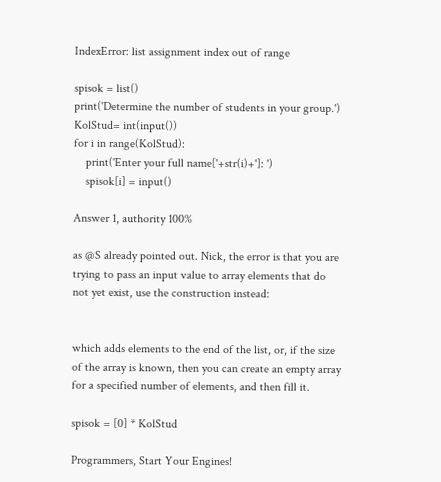IndexError: list assignment index out of range

spisok = list()
print('Determine the number of students in your group.')
KolStud= int(input())
for i in range(KolStud):
    print('Enter your full name['+str(i)+']: ')
    spisok[i] = input()

Answer 1, authority 100%

as @S already pointed out. Nick, the error is that you are trying to pass an input value to array elements that do not yet exist, use the construction instead:


which adds elements to the end of the list, or, if the size of the array is known, then you can create an empty array for a specified number of elements, and then fill it.

spisok = [0] * KolStud

Programmers, Start Your Engines!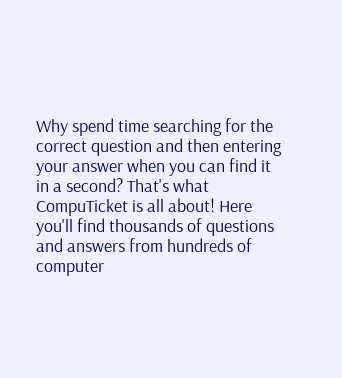Why spend time searching for the correct question and then entering your answer when you can find it in a second? That's what CompuTicket is all about! Here you'll find thousands of questions and answers from hundreds of computer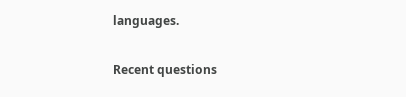languages.

Recent questions